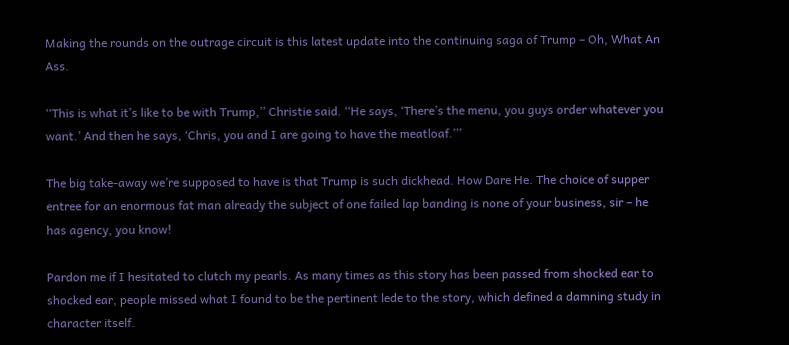Making the rounds on the outrage circuit is this latest update into the continuing saga of Trump – Oh, What An Ass.

‘‘This is what it’s like to be with Trump,’’ Christie said. ‘‘He says, ‘There’s the menu, you guys order whatever you want.’ And then he says, ‘Chris, you and I are going to have the meatloaf.’’’

The big take-away we’re supposed to have is that Trump is such dickhead. How Dare He. The choice of supper entree for an enormous fat man already the subject of one failed lap banding is none of your business, sir – he has agency, you know!

Pardon me if I hesitated to clutch my pearls. As many times as this story has been passed from shocked ear to shocked ear, people missed what I found to be the pertinent lede to the story, which defined a damning study in character itself.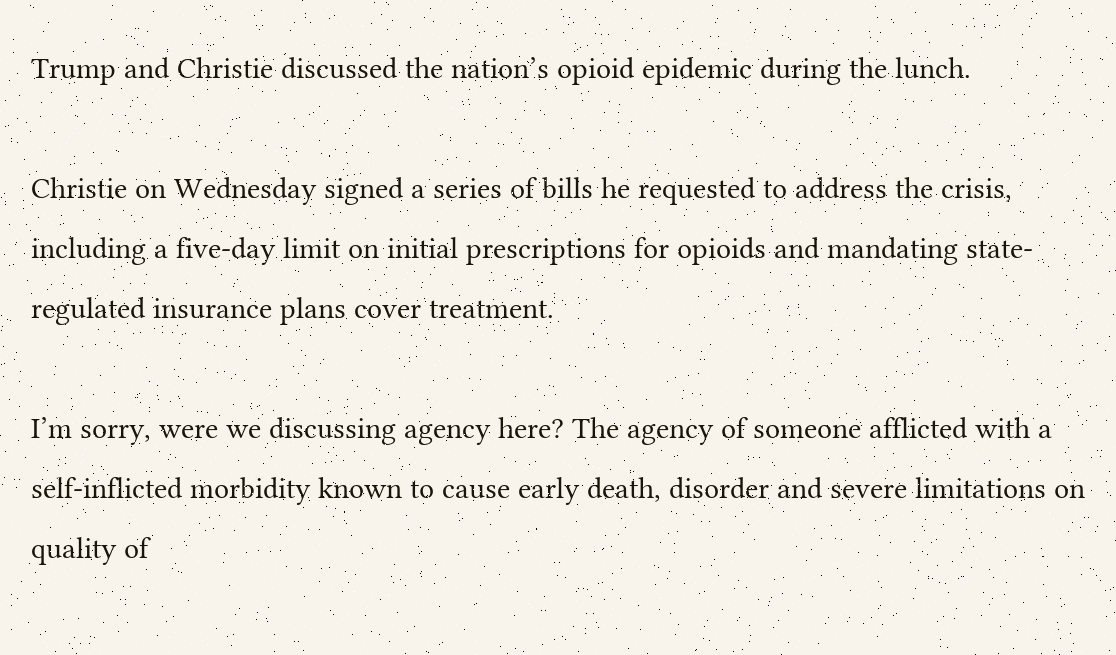Trump and Christie discussed the nation’s opioid epidemic during the lunch.

Christie on Wednesday signed a series of bills he requested to address the crisis, including a five-day limit on initial prescriptions for opioids and mandating state-regulated insurance plans cover treatment.

I’m sorry, were we discussing agency here? The agency of someone afflicted with a self-inflicted morbidity known to cause early death, disorder and severe limitations on quality of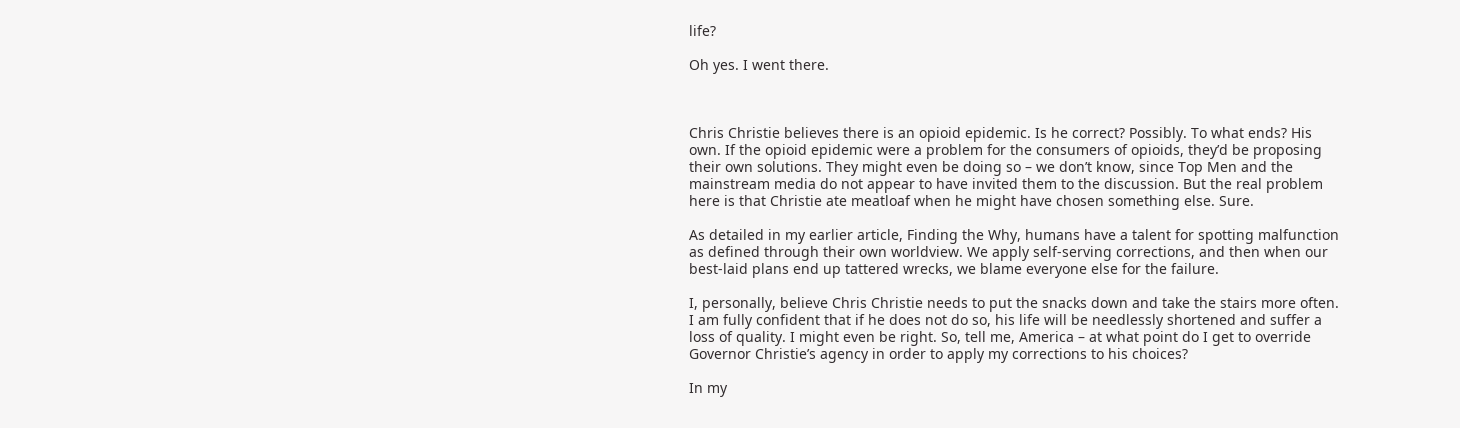life?

Oh yes. I went there.



Chris Christie believes there is an opioid epidemic. Is he correct? Possibly. To what ends? His own. If the opioid epidemic were a problem for the consumers of opioids, they’d be proposing their own solutions. They might even be doing so – we don’t know, since Top Men and the mainstream media do not appear to have invited them to the discussion. But the real problem here is that Christie ate meatloaf when he might have chosen something else. Sure.

As detailed in my earlier article, Finding the Why, humans have a talent for spotting malfunction as defined through their own worldview. We apply self-serving corrections, and then when our best-laid plans end up tattered wrecks, we blame everyone else for the failure.

I, personally, believe Chris Christie needs to put the snacks down and take the stairs more often. I am fully confident that if he does not do so, his life will be needlessly shortened and suffer a loss of quality. I might even be right. So, tell me, America – at what point do I get to override Governor Christie’s agency in order to apply my corrections to his choices?

In my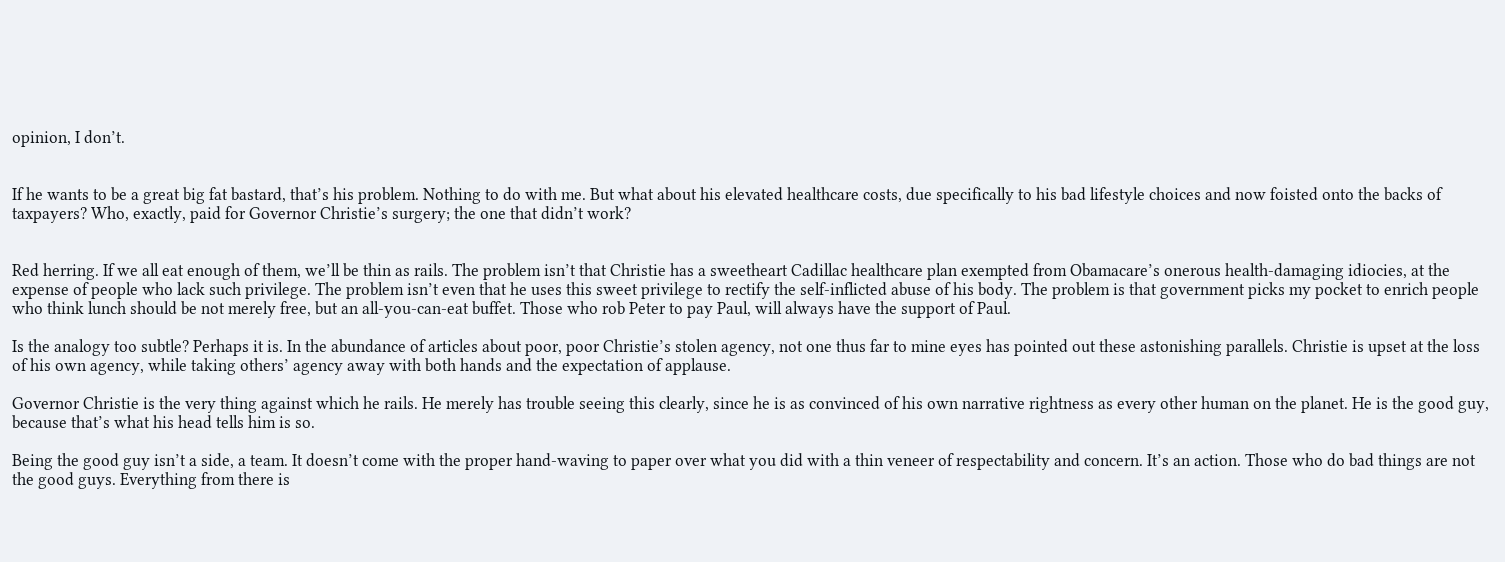opinion, I don’t.


If he wants to be a great big fat bastard, that’s his problem. Nothing to do with me. But what about his elevated healthcare costs, due specifically to his bad lifestyle choices and now foisted onto the backs of taxpayers? Who, exactly, paid for Governor Christie’s surgery; the one that didn’t work?


Red herring. If we all eat enough of them, we’ll be thin as rails. The problem isn’t that Christie has a sweetheart Cadillac healthcare plan exempted from Obamacare’s onerous health-damaging idiocies, at the expense of people who lack such privilege. The problem isn’t even that he uses this sweet privilege to rectify the self-inflicted abuse of his body. The problem is that government picks my pocket to enrich people who think lunch should be not merely free, but an all-you-can-eat buffet. Those who rob Peter to pay Paul, will always have the support of Paul.

Is the analogy too subtle? Perhaps it is. In the abundance of articles about poor, poor Christie’s stolen agency, not one thus far to mine eyes has pointed out these astonishing parallels. Christie is upset at the loss of his own agency, while taking others’ agency away with both hands and the expectation of applause.

Governor Christie is the very thing against which he rails. He merely has trouble seeing this clearly, since he is as convinced of his own narrative rightness as every other human on the planet. He is the good guy, because that’s what his head tells him is so.

Being the good guy isn’t a side, a team. It doesn’t come with the proper hand-waving to paper over what you did with a thin veneer of respectability and concern. It’s an action. Those who do bad things are not the good guys. Everything from there is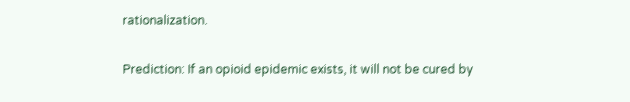rationalization.

Prediction: If an opioid epidemic exists, it will not be cured by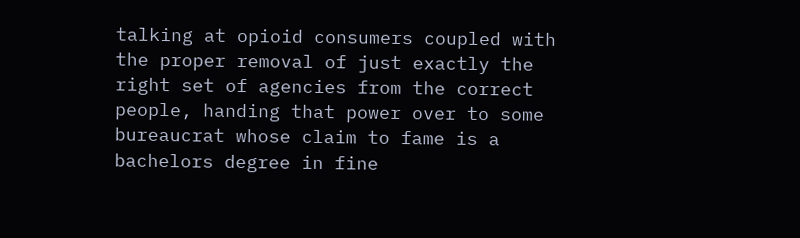talking at opioid consumers coupled with the proper removal of just exactly the right set of agencies from the correct people, handing that power over to some bureaucrat whose claim to fame is a bachelors degree in fine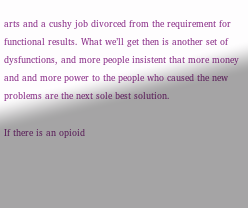arts and a cushy job divorced from the requirement for functional results. What we’ll get then is another set of dysfunctions, and more people insistent that more money and and more power to the people who caused the new problems are the next sole best solution.

If there is an opioid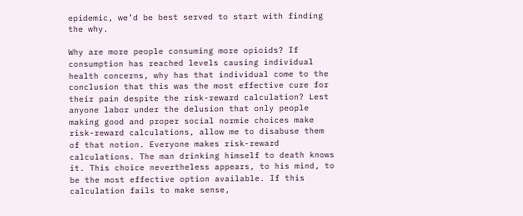epidemic, we’d be best served to start with finding the why.

Why are more people consuming more opioids? If consumption has reached levels causing individual health concerns, why has that individual come to the conclusion that this was the most effective cure for their pain despite the risk-reward calculation? Lest anyone labor under the delusion that only people making good and proper social normie choices make risk-reward calculations, allow me to disabuse them of that notion. Everyone makes risk-reward calculations. The man drinking himself to death knows it. This choice nevertheless appears, to his mind, to be the most effective option available. If this calculation fails to make sense,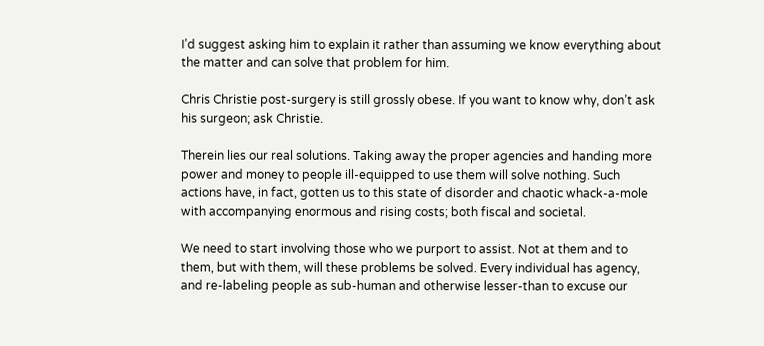I’d suggest asking him to explain it rather than assuming we know everything about the matter and can solve that problem for him.

Chris Christie post-surgery is still grossly obese. If you want to know why, don’t ask his surgeon; ask Christie.

Therein lies our real solutions. Taking away the proper agencies and handing more power and money to people ill-equipped to use them will solve nothing. Such actions have, in fact, gotten us to this state of disorder and chaotic whack-a-mole with accompanying enormous and rising costs; both fiscal and societal.

We need to start involving those who we purport to assist. Not at them and to them, but with them, will these problems be solved. Every individual has agency, and re-labeling people as sub-human and otherwise lesser-than to excuse our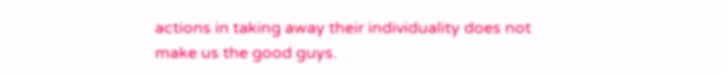actions in taking away their individuality does not make us the good guys.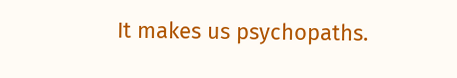It makes us psychopaths.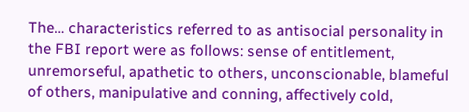The… characteristics referred to as antisocial personality in the FBI report were as follows: sense of entitlement, unremorseful, apathetic to others, unconscionable, blameful of others, manipulative and conning, affectively cold,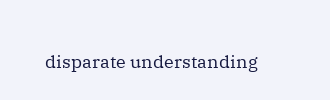disparate understanding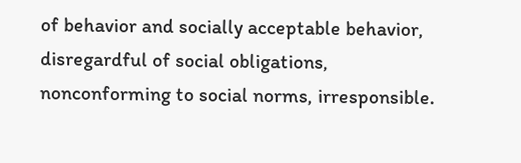of behavior and socially acceptable behavior, disregardful of social obligations, nonconforming to social norms, irresponsible.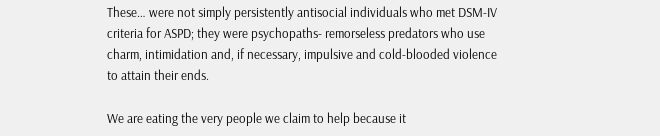These… were not simply persistently antisocial individuals who met DSM-IV criteria for ASPD; they were psychopaths- remorseless predators who use charm, intimidation and, if necessary, impulsive and cold-blooded violence to attain their ends.

We are eating the very people we claim to help because it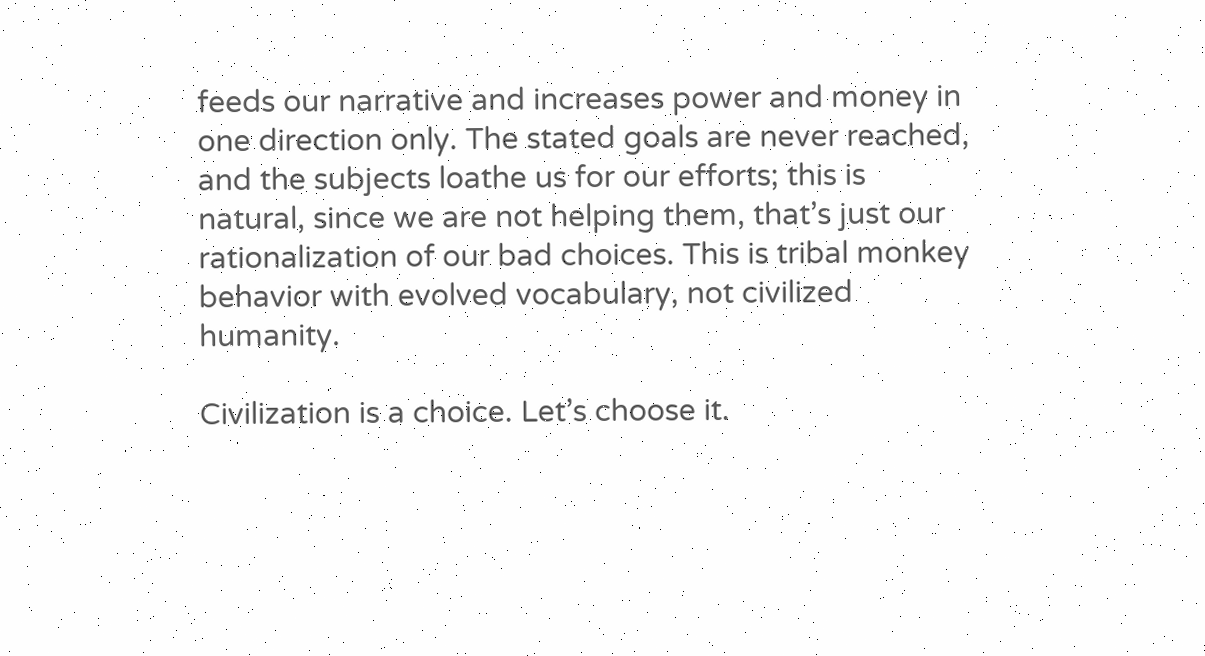feeds our narrative and increases power and money in one direction only. The stated goals are never reached, and the subjects loathe us for our efforts; this is natural, since we are not helping them, that’s just our rationalization of our bad choices. This is tribal monkey behavior with evolved vocabulary, not civilized humanity.

Civilization is a choice. Let’s choose it.